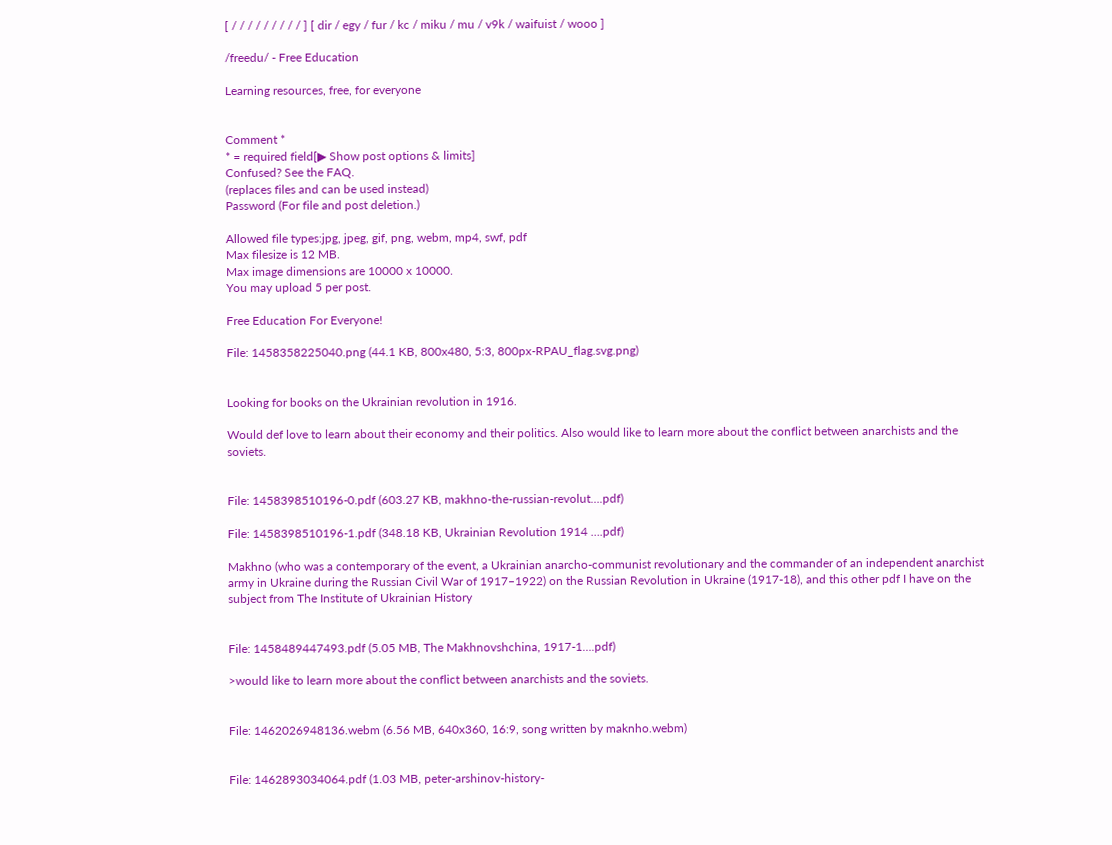[ / / / / / / / / / ] [ dir / egy / fur / kc / miku / mu / v9k / waifuist / wooo ]

/freedu/ - Free Education

Learning resources, free, for everyone


Comment *
* = required field[▶ Show post options & limits]
Confused? See the FAQ.
(replaces files and can be used instead)
Password (For file and post deletion.)

Allowed file types:jpg, jpeg, gif, png, webm, mp4, swf, pdf
Max filesize is 12 MB.
Max image dimensions are 10000 x 10000.
You may upload 5 per post.

Free Education For Everyone!

File: 1458358225040.png (44.1 KB, 800x480, 5:3, 800px-RPAU_flag.svg.png)


Looking for books on the Ukrainian revolution in 1916.

Would def love to learn about their economy and their politics. Also would like to learn more about the conflict between anarchists and the soviets.


File: 1458398510196-0.pdf (603.27 KB, makhno-the-russian-revolut….pdf)

File: 1458398510196-1.pdf (348.18 KB, Ukrainian Revolution 1914 ….pdf)

Makhno (who was a contemporary of the event, a Ukrainian anarcho-communist revolutionary and the commander of an independent anarchist army in Ukraine during the Russian Civil War of 1917–1922) on the Russian Revolution in Ukraine (1917-18), and this other pdf I have on the subject from The Institute of Ukrainian History


File: 1458489447493.pdf (5.05 MB, The Makhnovshchina, 1917-1….pdf)

>would like to learn more about the conflict between anarchists and the soviets.


File: 1462026948136.webm (6.56 MB, 640x360, 16:9, song written by maknho.webm)


File: 1462893034064.pdf (1.03 MB, peter-arshinov-history-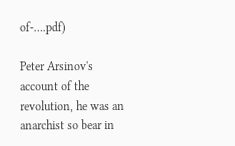of-….pdf)

Peter Arsinov's account of the revolution, he was an anarchist so bear in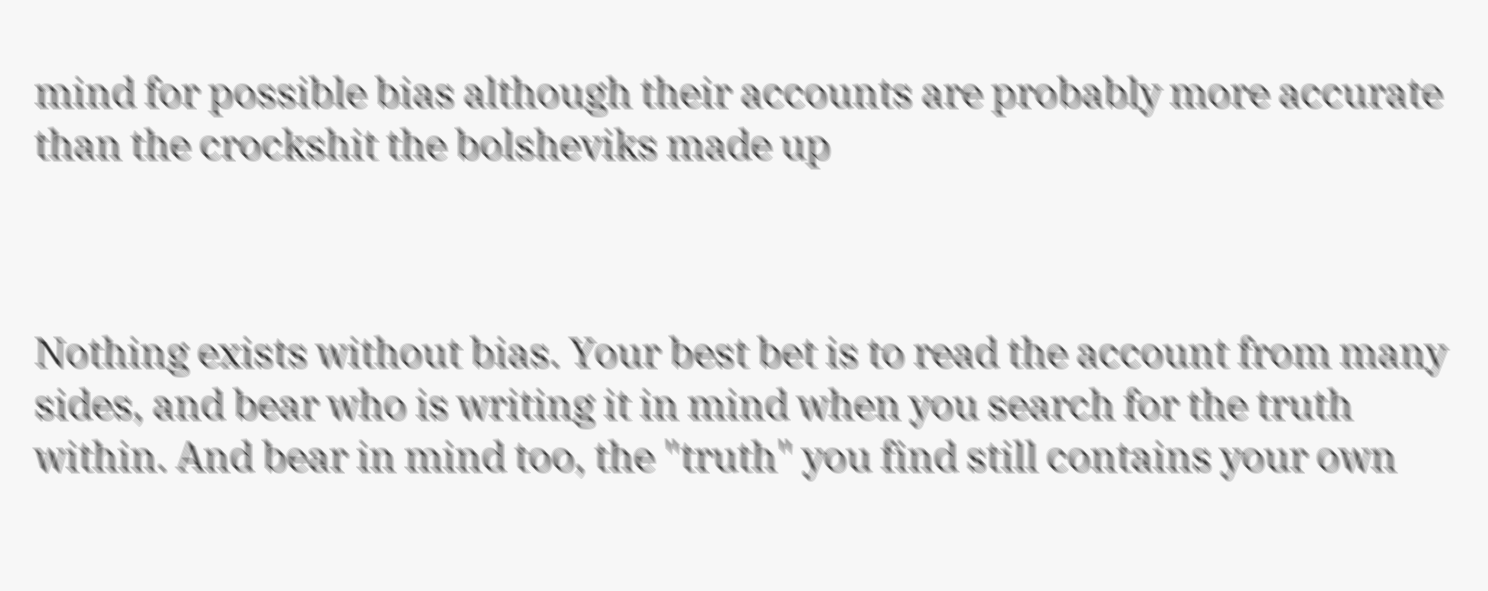mind for possible bias although their accounts are probably more accurate than the crockshit the bolsheviks made up



Nothing exists without bias. Your best bet is to read the account from many sides, and bear who is writing it in mind when you search for the truth within. And bear in mind too, the "truth" you find still contains your own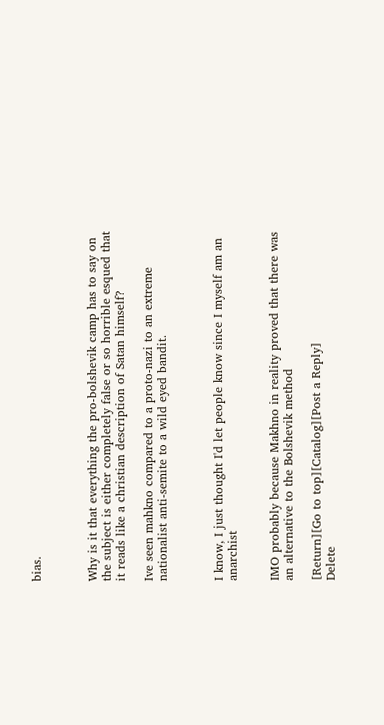bias.



Why is it that everything the pro-bolshevik camp has to say on the subject is either completely false or so horrible esqued that it reads like a christian description of Satan himself?

Ive seen mahkno compared to a proto-nazi to an extreme nationalist anti-semite to a wild eyed bandit.



I know, I just thought I'd let people know since I myself am an anarchist


IMO probably because Makhno in reality proved that there was an alternative to the Bolshevik method

[Return][Go to top][Catalog][Post a Reply]
Delete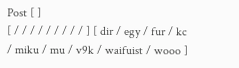Post [ ]
[ / / / / / / / / / ] [ dir / egy / fur / kc / miku / mu / v9k / waifuist / wooo ]